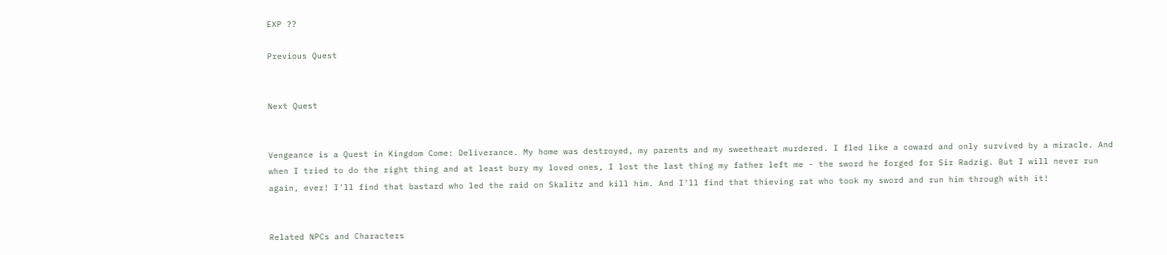EXP ??

Previous Quest


Next Quest


Vengeance is a Quest in Kingdom Come: Deliverance. My home was destroyed, my parents and my sweetheart murdered. I fled like a coward and only survived by a miracle. And when I tried to do the right thing and at least bury my loved ones, I lost the last thing my father left me - the sword he forged for Sir Radzig. But I will never run again, ever! I'll find that bastard who led the raid on Skalitz and kill him. And I'll find that thieving rat who took my sword and run him through with it!


Related NPCs and Characters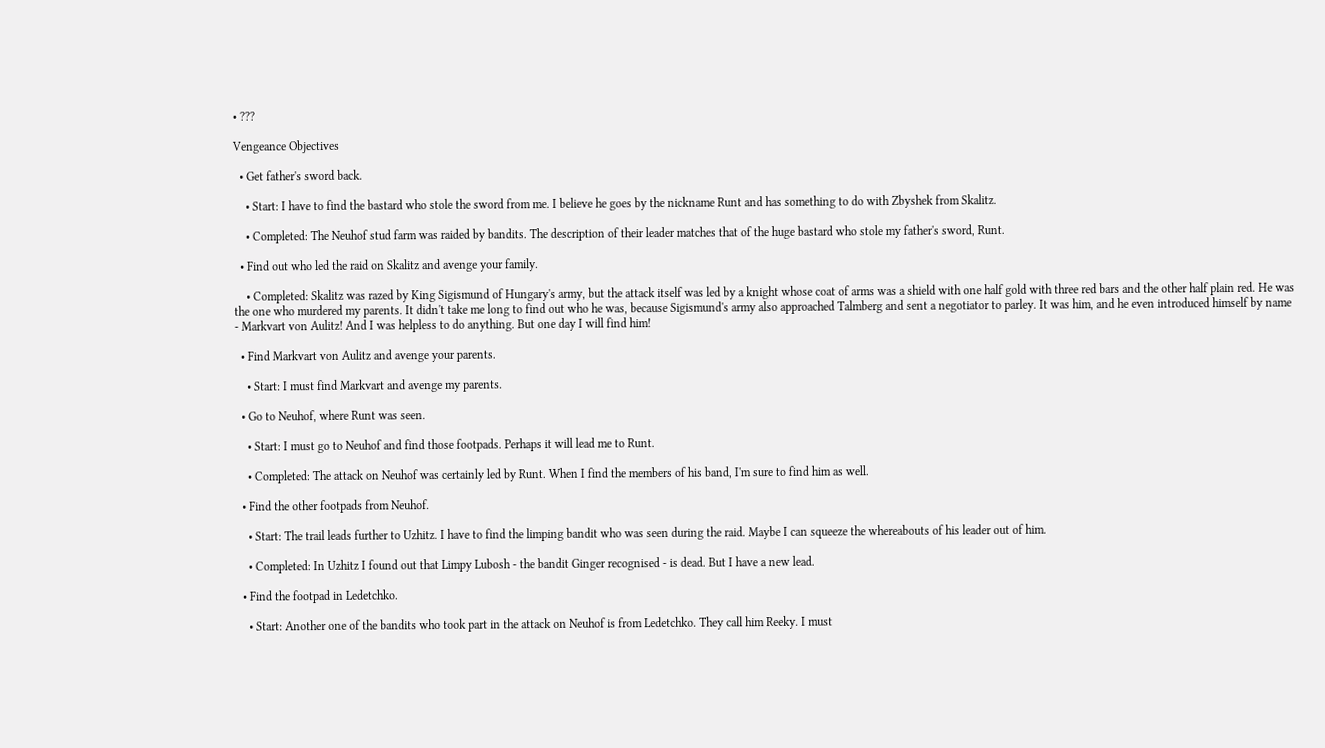• ???

Vengeance Objectives

  • Get father's sword back.

    • Start: I have to find the bastard who stole the sword from me. I believe he goes by the nickname Runt and has something to do with Zbyshek from Skalitz.

    • Completed: The Neuhof stud farm was raided by bandits. The description of their leader matches that of the huge bastard who stole my father's sword, Runt.

  • Find out who led the raid on Skalitz and avenge your family.

    • Completed: Skalitz was razed by King Sigismund of Hungary's army, but the attack itself was led by a knight whose coat of arms was a shield with one half gold with three red bars and the other half plain red. He was the one who murdered my parents. It didn't take me long to find out who he was, because Sigismund's army also approached Talmberg and sent a negotiator to parley. It was him, and he even introduced himself by name - Markvart von Aulitz! And I was helpless to do anything. But one day I will find him!

  • Find Markvart von Aulitz and avenge your parents.

    • Start: I must find Markvart and avenge my parents.

  • Go to Neuhof, where Runt was seen.

    • Start: I must go to Neuhof and find those footpads. Perhaps it will lead me to Runt.

    • Completed: The attack on Neuhof was certainly led by Runt. When I find the members of his band, I'm sure to find him as well.

  • Find the other footpads from Neuhof.

    • Start: The trail leads further to Uzhitz. I have to find the limping bandit who was seen during the raid. Maybe I can squeeze the whereabouts of his leader out of him.

    • Completed: In Uzhitz I found out that Limpy Lubosh - the bandit Ginger recognised - is dead. But I have a new lead.

  • Find the footpad in Ledetchko.

    • Start: Another one of the bandits who took part in the attack on Neuhof is from Ledetchko. They call him Reeky. I must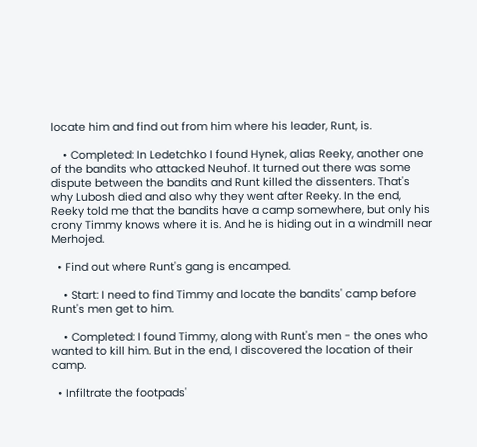locate him and find out from him where his leader, Runt, is.

    • Completed: In Ledetchko I found Hynek, alias Reeky, another one of the bandits who attacked Neuhof. It turned out there was some dispute between the bandits and Runt killed the dissenters. That's why Lubosh died and also why they went after Reeky. In the end, Reeky told me that the bandits have a camp somewhere, but only his crony Timmy knows where it is. And he is hiding out in a windmill near Merhojed.

  • Find out where Runt's gang is encamped.

    • Start: I need to find Timmy and locate the bandits' camp before Runt's men get to him.

    • Completed: I found Timmy, along with Runt's men - the ones who wanted to kill him. But in the end, I discovered the location of their camp.

  • Infiltrate the footpads'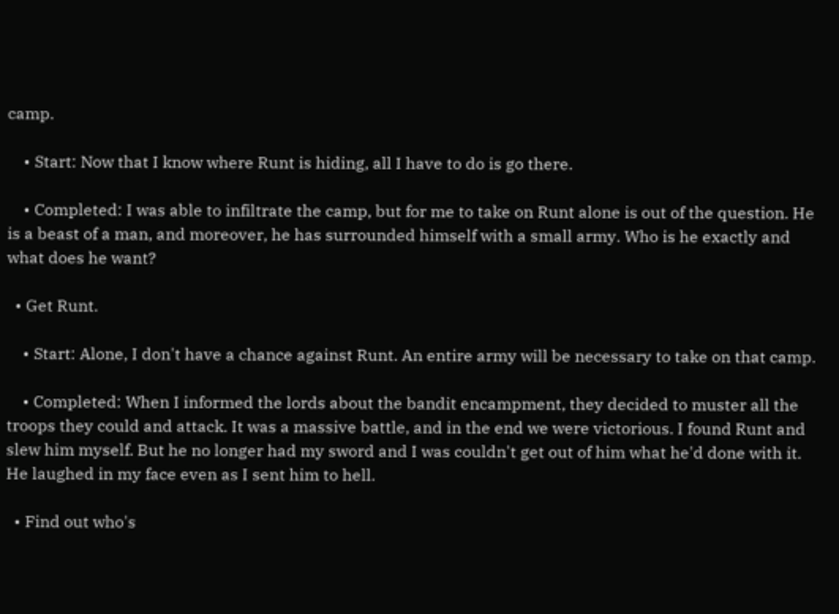camp.

    • Start: Now that I know where Runt is hiding, all I have to do is go there.

    • Completed: I was able to infiltrate the camp, but for me to take on Runt alone is out of the question. He is a beast of a man, and moreover, he has surrounded himself with a small army. Who is he exactly and what does he want?

  • Get Runt.

    • Start: Alone, I don't have a chance against Runt. An entire army will be necessary to take on that camp.

    • Completed: When I informed the lords about the bandit encampment, they decided to muster all the troops they could and attack. It was a massive battle, and in the end we were victorious. I found Runt and slew him myself. But he no longer had my sword and I was couldn't get out of him what he'd done with it. He laughed in my face even as I sent him to hell.

  • Find out who's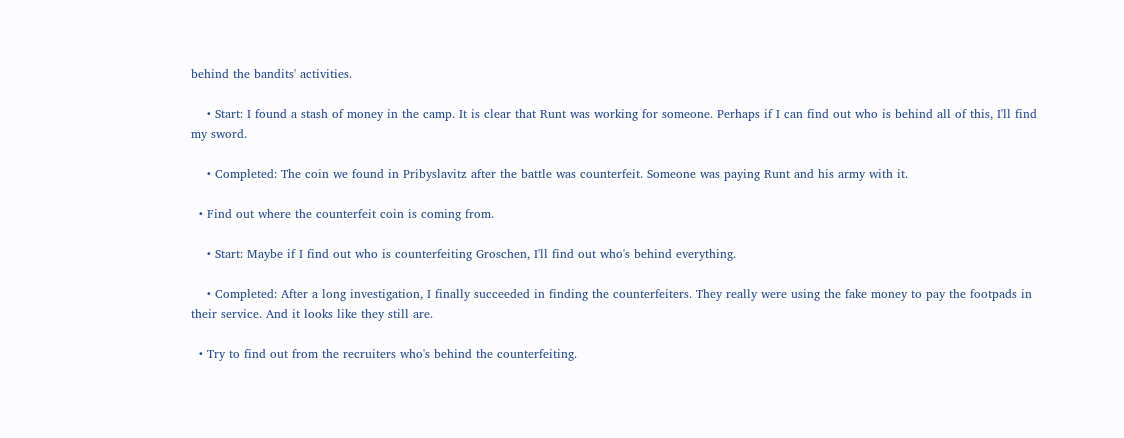behind the bandits' activities.

    • Start: I found a stash of money in the camp. It is clear that Runt was working for someone. Perhaps if I can find out who is behind all of this, I'll find my sword.

    • Completed: The coin we found in Pribyslavitz after the battle was counterfeit. Someone was paying Runt and his army with it.

  • Find out where the counterfeit coin is coming from.

    • Start: Maybe if I find out who is counterfeiting Groschen, I'll find out who's behind everything.

    • Completed: After a long investigation, I finally succeeded in finding the counterfeiters. They really were using the fake money to pay the footpads in their service. And it looks like they still are.

  • Try to find out from the recruiters who's behind the counterfeiting.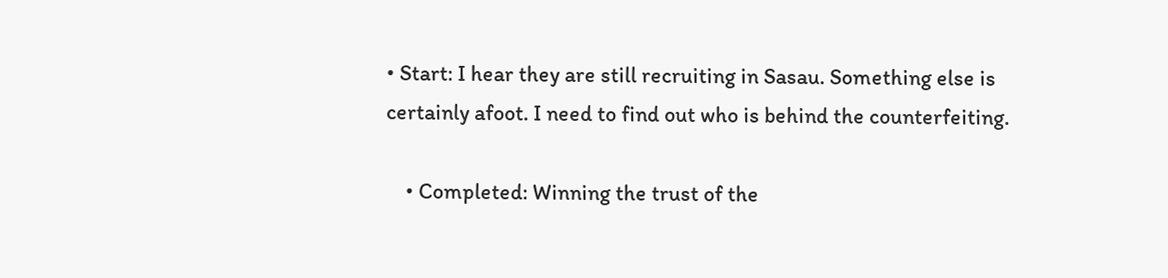• Start: I hear they are still recruiting in Sasau. Something else is certainly afoot. I need to find out who is behind the counterfeiting.

    • Completed: Winning the trust of the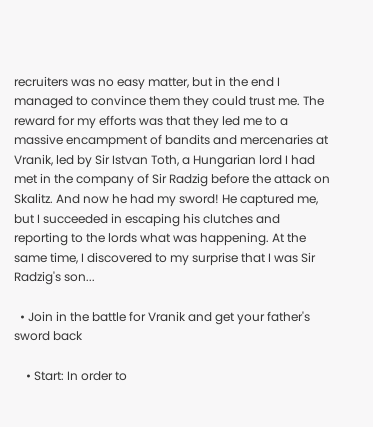recruiters was no easy matter, but in the end I managed to convince them they could trust me. The reward for my efforts was that they led me to a massive encampment of bandits and mercenaries at Vranik, led by Sir Istvan Toth, a Hungarian lord I had met in the company of Sir Radzig before the attack on Skalitz. And now he had my sword! He captured me, but I succeeded in escaping his clutches and reporting to the lords what was happening. At the same time, I discovered to my surprise that I was Sir Radzig's son...

  • Join in the battle for Vranik and get your father's sword back

    • Start: In order to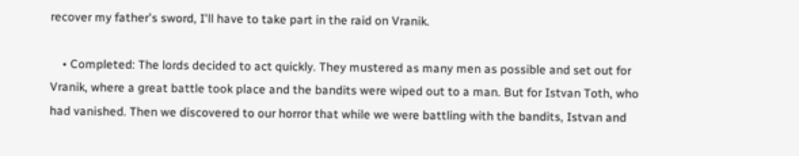recover my father's sword, I'll have to take part in the raid on Vranik.

    • Completed: The lords decided to act quickly. They mustered as many men as possible and set out for Vranik, where a great battle took place and the bandits were wiped out to a man. But for Istvan Toth, who had vanished. Then we discovered to our horror that while we were battling with the bandits, Istvan and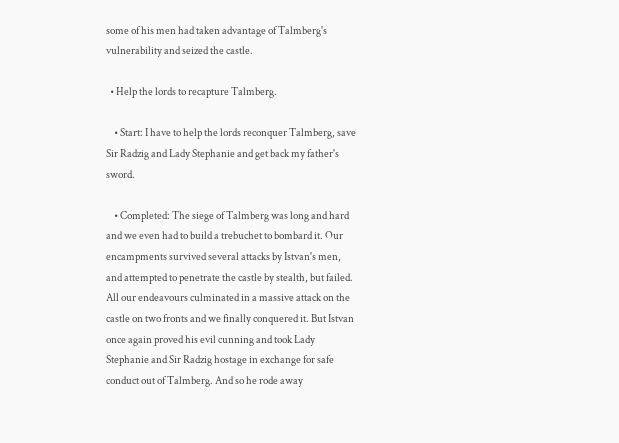some of his men had taken advantage of Talmberg's vulnerability and seized the castle.

  • Help the lords to recapture Talmberg.

    • Start: I have to help the lords reconquer Talmberg, save Sir Radzig and Lady Stephanie and get back my father's sword.

    • Completed: The siege of Talmberg was long and hard and we even had to build a trebuchet to bombard it. Our encampments survived several attacks by Istvan's men, and attempted to penetrate the castle by stealth, but failed. All our endeavours culminated in a massive attack on the castle on two fronts and we finally conquered it. But Istvan once again proved his evil cunning and took Lady Stephanie and Sir Radzig hostage in exchange for safe conduct out of Talmberg. And so he rode away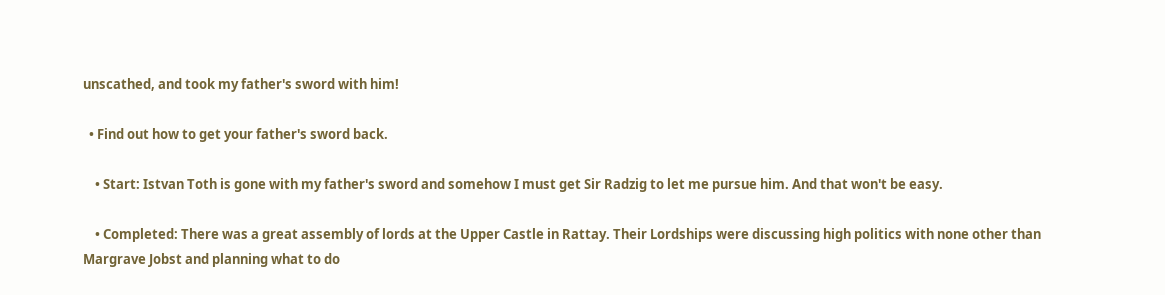unscathed, and took my father's sword with him!

  • Find out how to get your father's sword back.

    • Start: Istvan Toth is gone with my father's sword and somehow I must get Sir Radzig to let me pursue him. And that won't be easy.

    • Completed: There was a great assembly of lords at the Upper Castle in Rattay. Their Lordships were discussing high politics with none other than Margrave Jobst and planning what to do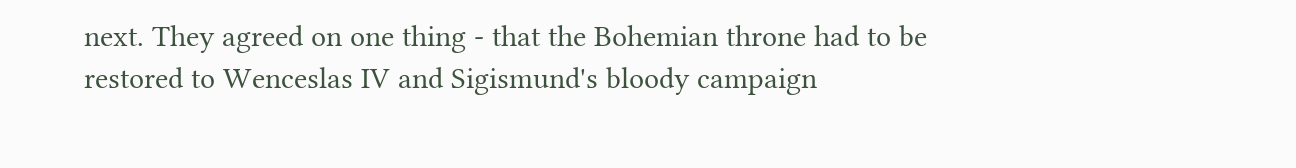next. They agreed on one thing - that the Bohemian throne had to be restored to Wenceslas IV and Sigismund's bloody campaign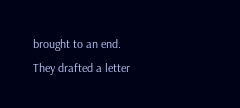brought to an end. They drafted a letter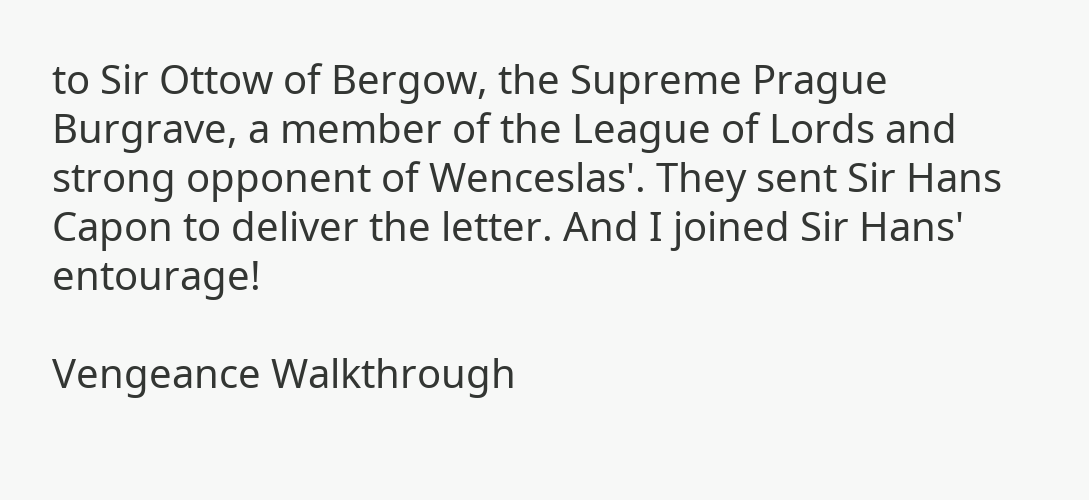to Sir Ottow of Bergow, the Supreme Prague Burgrave, a member of the League of Lords and strong opponent of Wenceslas'. They sent Sir Hans Capon to deliver the letter. And I joined Sir Hans' entourage!

Vengeance Walkthrough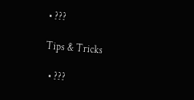• ???

Tips & Tricks

  • ???